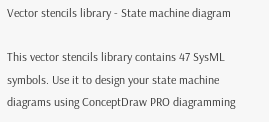Vector stencils library - State machine diagram

This vector stencils library contains 47 SysML symbols. Use it to design your state machine diagrams using ConceptDraw PRO diagramming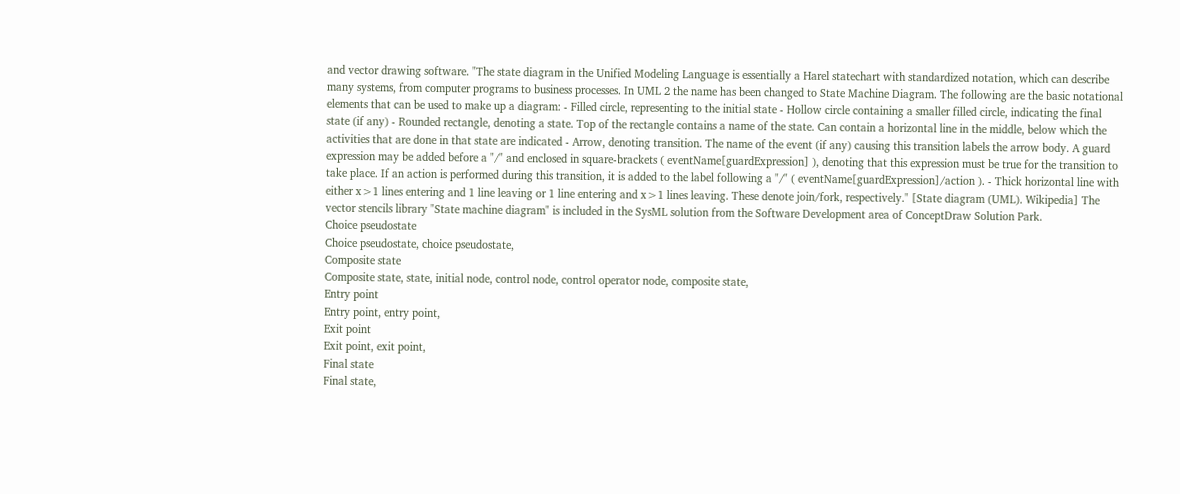and vector drawing software. "The state diagram in the Unified Modeling Language is essentially a Harel statechart with standardized notation, which can describe many systems, from computer programs to business processes. In UML 2 the name has been changed to State Machine Diagram. The following are the basic notational elements that can be used to make up a diagram: - Filled circle, representing to the initial state - Hollow circle containing a smaller filled circle, indicating the final state (if any) - Rounded rectangle, denoting a state. Top of the rectangle contains a name of the state. Can contain a horizontal line in the middle, below which the activities that are done in that state are indicated - Arrow, denoting transition. The name of the event (if any) causing this transition labels the arrow body. A guard expression may be added before a "/" and enclosed in square-brackets ( eventName[guardExpression] ), denoting that this expression must be true for the transition to take place. If an action is performed during this transition, it is added to the label following a "/" ( eventName[guardExpression]/action ). - Thick horizontal line with either x>1 lines entering and 1 line leaving or 1 line entering and x>1 lines leaving. These denote join/fork, respectively." [State diagram (UML). Wikipedia] The vector stencils library "State machine diagram" is included in the SysML solution from the Software Development area of ConceptDraw Solution Park.
Choice pseudostate
Choice pseudostate, choice pseudostate,
Composite state
Composite state, state, initial node, control node, control operator node, composite state,
Entry point
Entry point, entry point,
Exit point
Exit point, exit point,
Final state
Final state,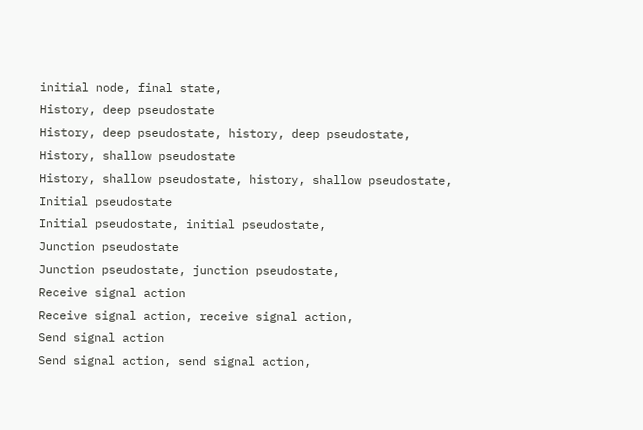initial node, final state,
History, deep pseudostate
History, deep pseudostate, history, deep pseudostate,
History, shallow pseudostate
History, shallow pseudostate, history, shallow pseudostate,
Initial pseudostate
Initial pseudostate, initial pseudostate,
Junction pseudostate
Junction pseudostate, junction pseudostate,
Receive signal action
Receive signal action, receive signal action,
Send signal action
Send signal action, send signal action,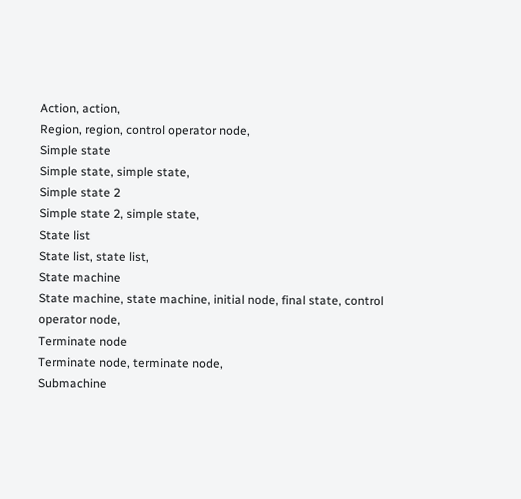Action, action,
Region, region, control operator node,
Simple state
Simple state, simple state,
Simple state 2
Simple state 2, simple state,
State list
State list, state list,
State machine
State machine, state machine, initial node, final state, control operator node,
Terminate node
Terminate node, terminate node,
Submachine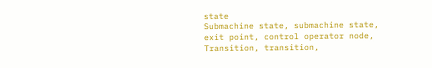state
Submachine state, submachine state, exit point, control operator node,
Transition, transition,